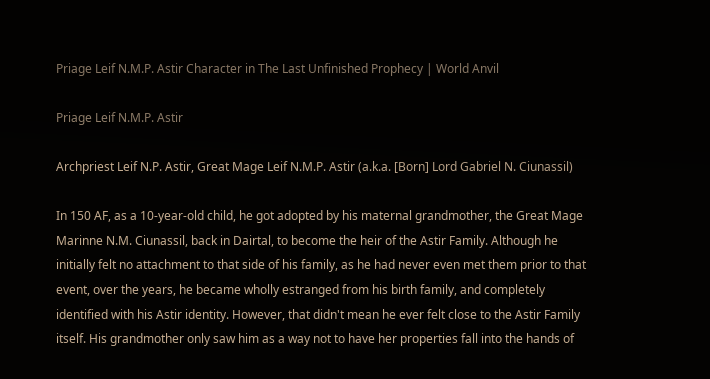Priage Leif N.M.P. Astir Character in The Last Unfinished Prophecy | World Anvil

Priage Leif N.M.P. Astir

Archpriest Leif N.P. Astir, Great Mage Leif N.M.P. Astir (a.k.a. [Born] Lord Gabriel N. Ciunassil)

In 150 AF, as a 10-year-old child, he got adopted by his maternal grandmother, the Great Mage Marinne N.M. Ciunassil, back in Dairtal, to become the heir of the Astir Family. Although he initially felt no attachment to that side of his family, as he had never even met them prior to that event, over the years, he became wholly estranged from his birth family, and completely identified with his Astir identity. However, that didn't mean he ever felt close to the Astir Family itself. His grandmother only saw him as a way not to have her properties fall into the hands of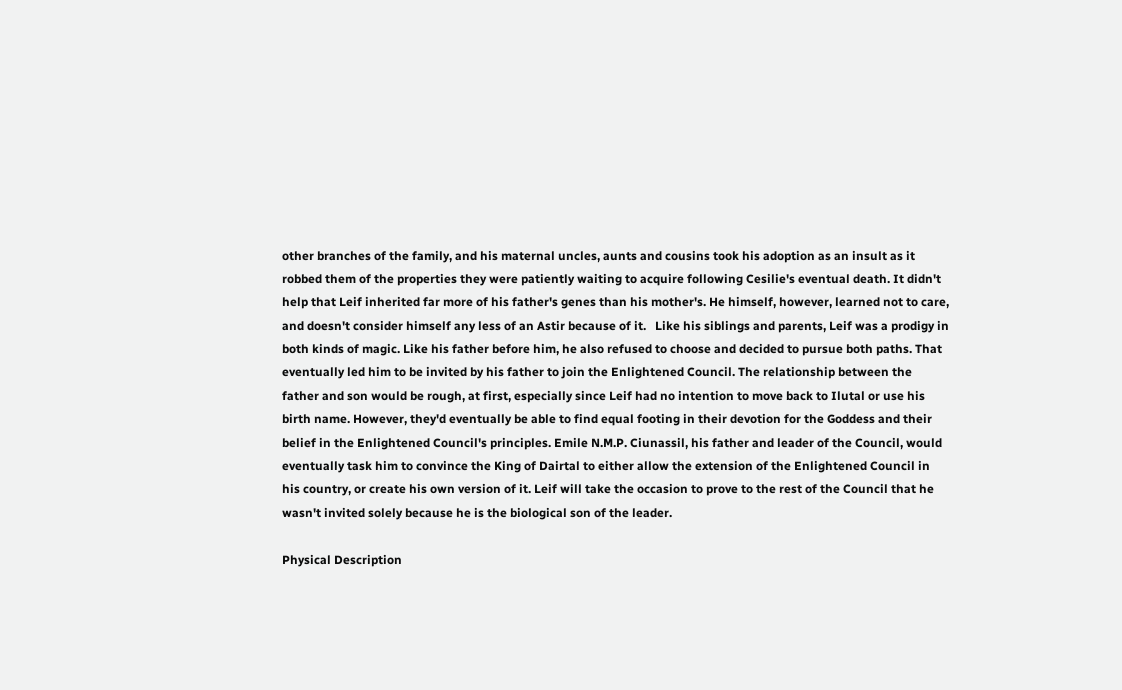other branches of the family, and his maternal uncles, aunts and cousins took his adoption as an insult as it robbed them of the properties they were patiently waiting to acquire following Cesilie's eventual death. It didn't help that Leif inherited far more of his father's genes than his mother's. He himself, however, learned not to care, and doesn't consider himself any less of an Astir because of it.   Like his siblings and parents, Leif was a prodigy in both kinds of magic. Like his father before him, he also refused to choose and decided to pursue both paths. That eventually led him to be invited by his father to join the Enlightened Council. The relationship between the father and son would be rough, at first, especially since Leif had no intention to move back to Ilutal or use his birth name. However, they'd eventually be able to find equal footing in their devotion for the Goddess and their belief in the Enlightened Council's principles. Emile N.M.P. Ciunassil, his father and leader of the Council, would eventually task him to convince the King of Dairtal to either allow the extension of the Enlightened Council in his country, or create his own version of it. Leif will take the occasion to prove to the rest of the Council that he wasn't invited solely because he is the biological son of the leader.

Physical Description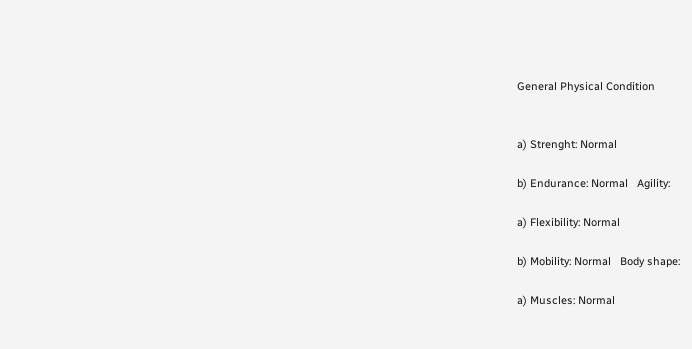General Physical Condition


a) Strenght: Normal

b) Endurance: Normal   Agility:

a) Flexibility: Normal

b) Mobility: Normal   Body shape:

a) Muscles: Normal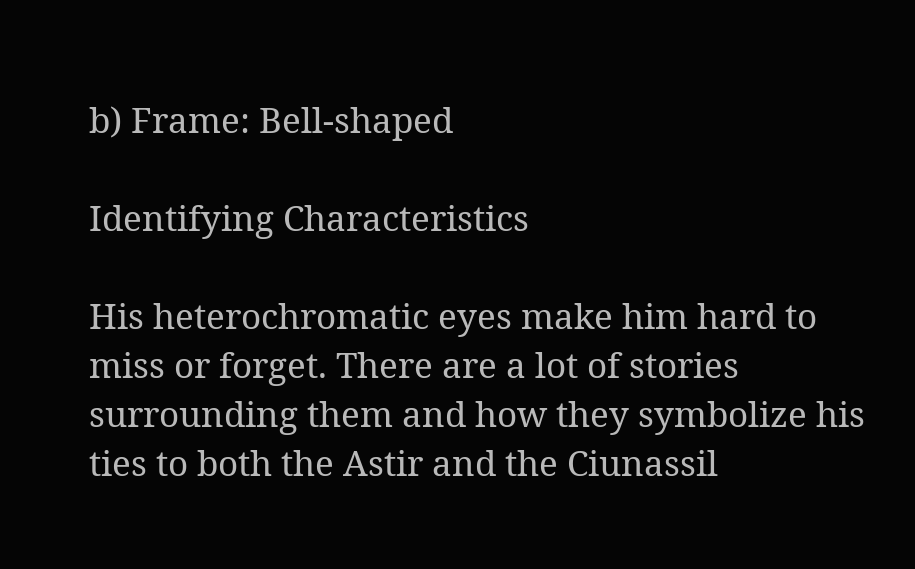b) Frame: Bell-shaped

Identifying Characteristics

His heterochromatic eyes make him hard to miss or forget. There are a lot of stories surrounding them and how they symbolize his ties to both the Astir and the Ciunassil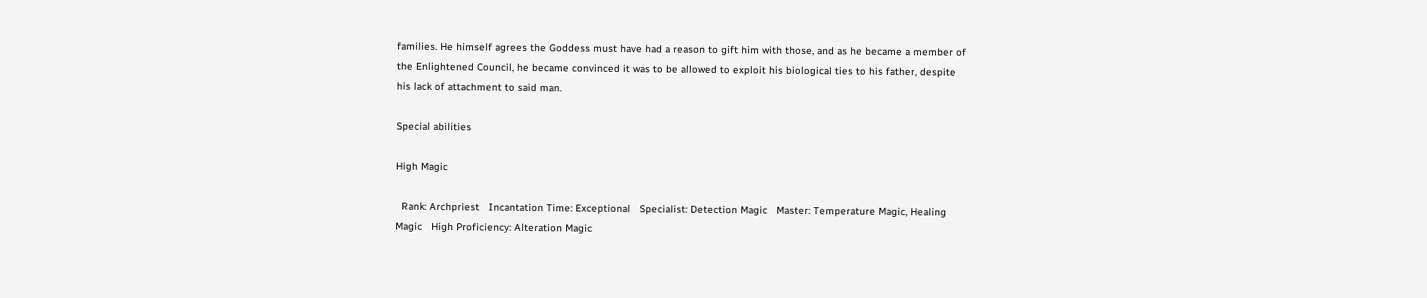families. He himself agrees the Goddess must have had a reason to gift him with those, and as he became a member of the Enlightened Council, he became convinced it was to be allowed to exploit his biological ties to his father, despite his lack of attachment to said man.

Special abilities

High Magic

  Rank: Archpriest   Incantation Time: Exceptional   Specialist: Detection Magic   Master: Temperature Magic, Healing Magic   High Proficiency: Alteration Magic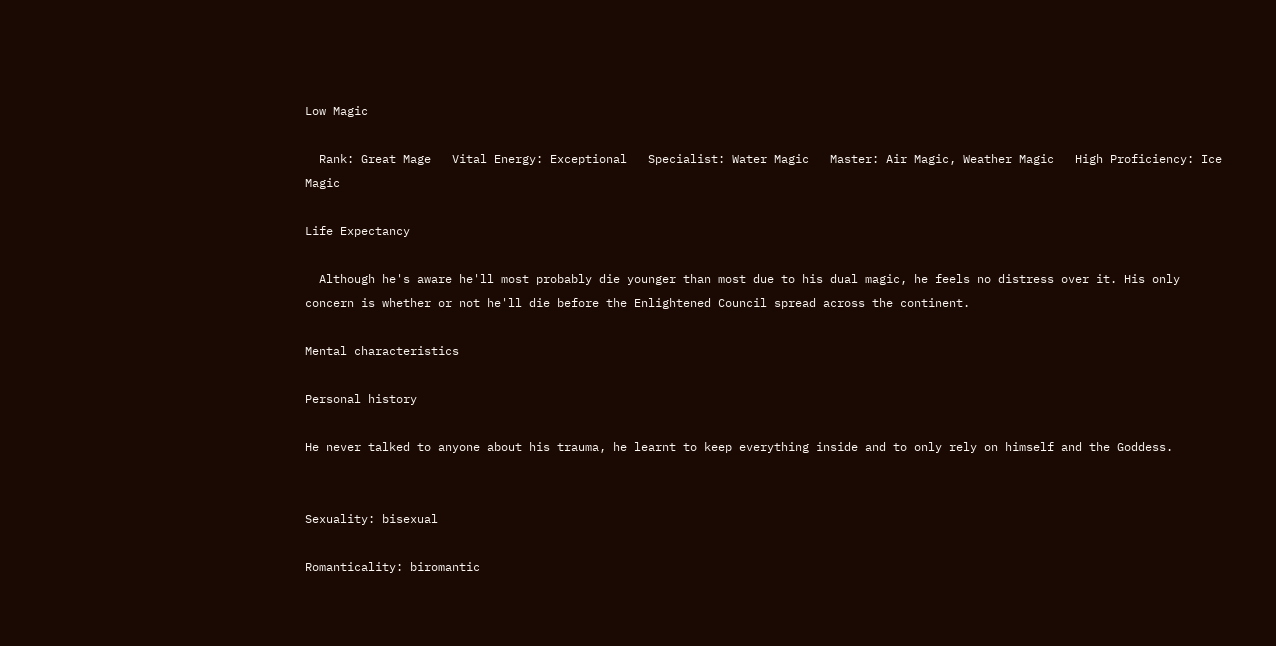Low Magic

  Rank: Great Mage   Vital Energy: Exceptional   Specialist: Water Magic   Master: Air Magic, Weather Magic   High Proficiency: Ice Magic

Life Expectancy

  Although he's aware he'll most probably die younger than most due to his dual magic, he feels no distress over it. His only concern is whether or not he'll die before the Enlightened Council spread across the continent.

Mental characteristics

Personal history

He never talked to anyone about his trauma, he learnt to keep everything inside and to only rely on himself and the Goddess.


Sexuality: bisexual

Romanticality: biromantic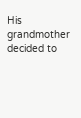His grandmother decided to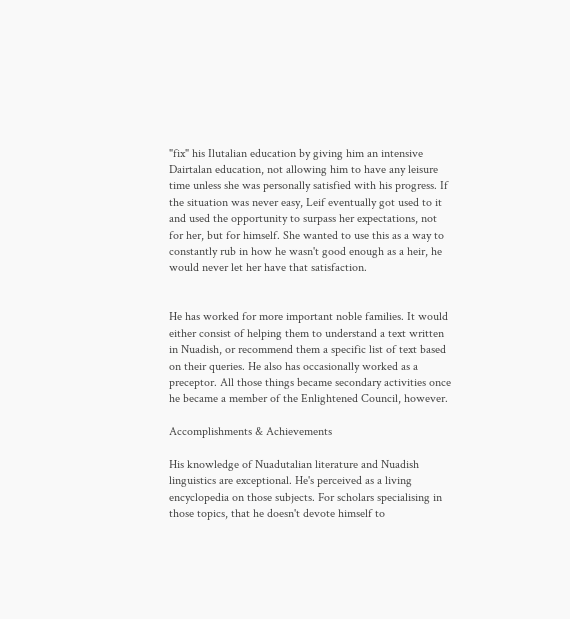"fix" his Ilutalian education by giving him an intensive Dairtalan education, not allowing him to have any leisure time unless she was personally satisfied with his progress. If the situation was never easy, Leif eventually got used to it and used the opportunity to surpass her expectations, not for her, but for himself. She wanted to use this as a way to constantly rub in how he wasn't good enough as a heir, he would never let her have that satisfaction.


He has worked for more important noble families. It would either consist of helping them to understand a text written in Nuadish, or recommend them a specific list of text based on their queries. He also has occasionally worked as a preceptor. All those things became secondary activities once he became a member of the Enlightened Council, however.

Accomplishments & Achievements

His knowledge of Nuadutalian literature and Nuadish linguistics are exceptional. He's perceived as a living encyclopedia on those subjects. For scholars specialising in those topics, that he doesn't devote himself to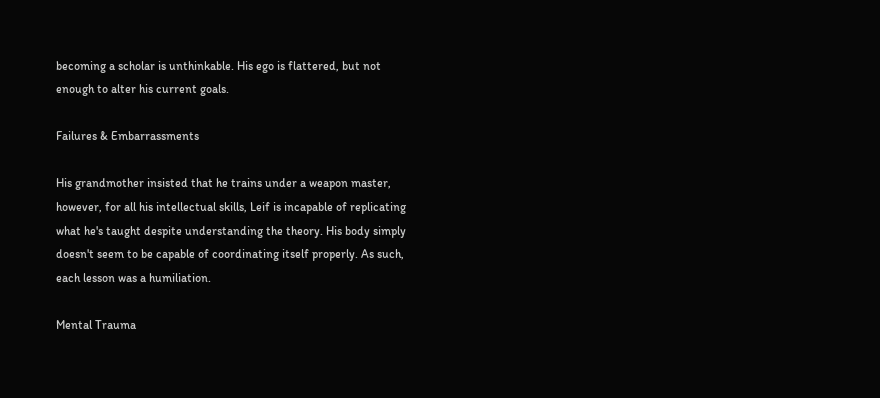becoming a scholar is unthinkable. His ego is flattered, but not enough to alter his current goals.

Failures & Embarrassments

His grandmother insisted that he trains under a weapon master, however, for all his intellectual skills, Leif is incapable of replicating what he's taught despite understanding the theory. His body simply doesn't seem to be capable of coordinating itself properly. As such, each lesson was a humiliation.

Mental Trauma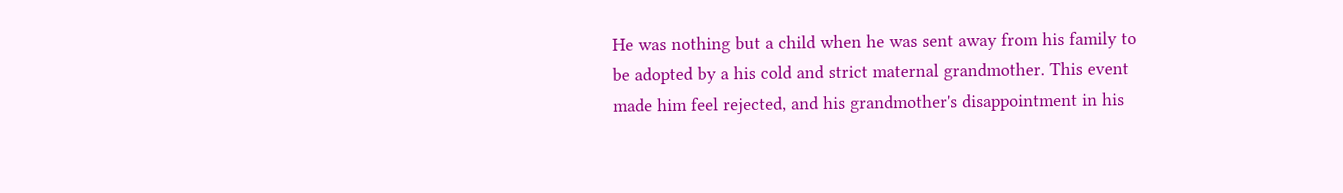He was nothing but a child when he was sent away from his family to be adopted by a his cold and strict maternal grandmother. This event made him feel rejected, and his grandmother's disappointment in his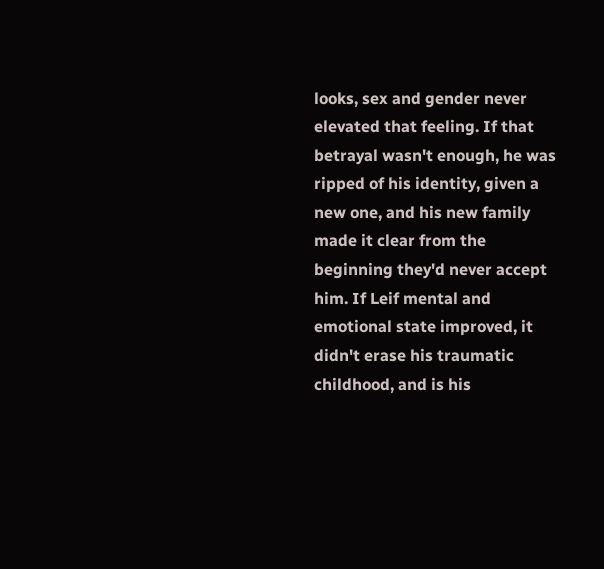looks, sex and gender never elevated that feeling. If that betrayal wasn't enough, he was ripped of his identity, given a new one, and his new family made it clear from the beginning they'd never accept him. If Leif mental and emotional state improved, it didn't erase his traumatic childhood, and is his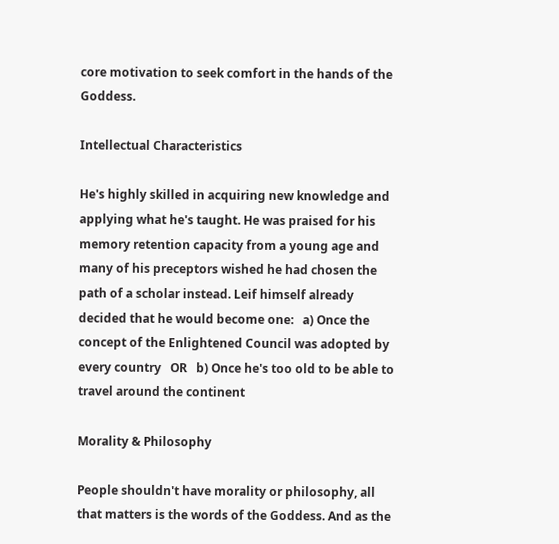core motivation to seek comfort in the hands of the Goddess.

Intellectual Characteristics

He's highly skilled in acquiring new knowledge and applying what he's taught. He was praised for his memory retention capacity from a young age and many of his preceptors wished he had chosen the path of a scholar instead. Leif himself already decided that he would become one:   a) Once the concept of the Enlightened Council was adopted by every country   OR   b) Once he's too old to be able to travel around the continent

Morality & Philosophy

People shouldn't have morality or philosophy, all that matters is the words of the Goddess. And as the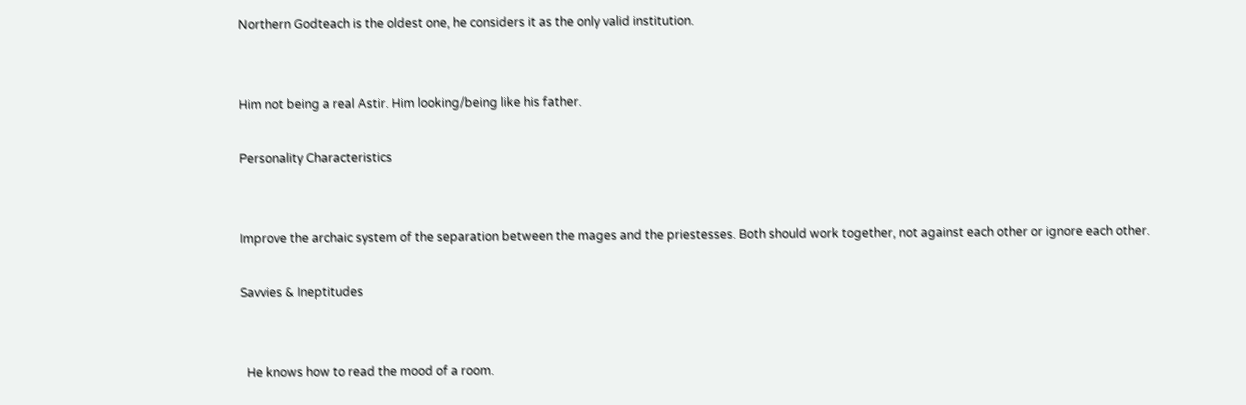Northern Godteach is the oldest one, he considers it as the only valid institution.


Him not being a real Astir. Him looking/being like his father.

Personality Characteristics


Improve the archaic system of the separation between the mages and the priestesses. Both should work together, not against each other or ignore each other.

Savvies & Ineptitudes


  He knows how to read the mood of a room.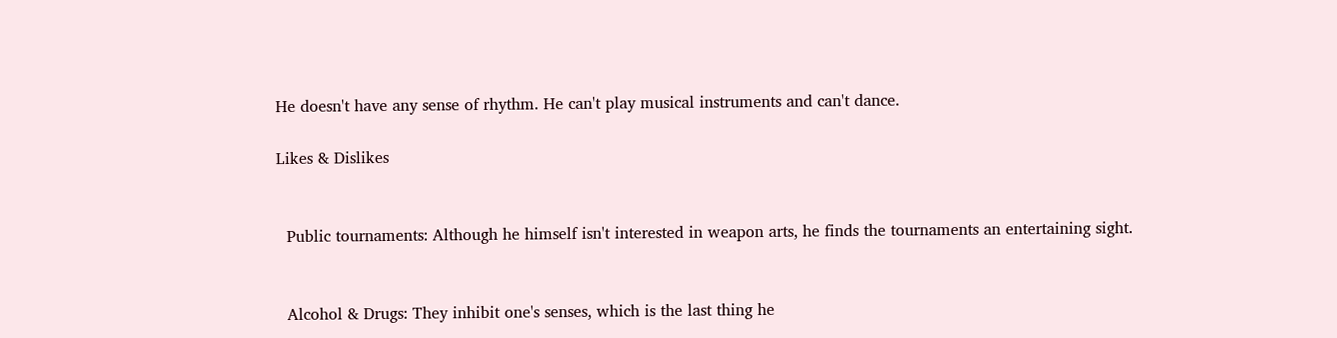He doesn't have any sense of rhythm. He can't play musical instruments and can't dance.

Likes & Dislikes


  Public tournaments: Although he himself isn't interested in weapon arts, he finds the tournaments an entertaining sight.


  Alcohol & Drugs: They inhibit one's senses, which is the last thing he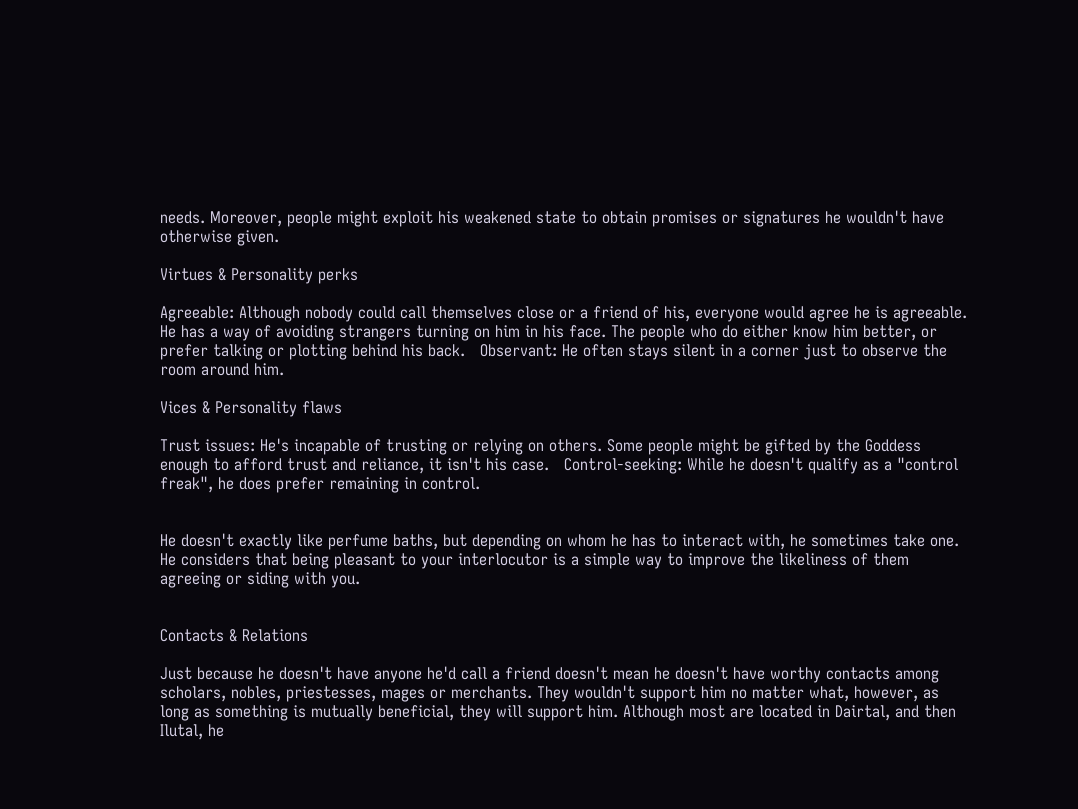needs. Moreover, people might exploit his weakened state to obtain promises or signatures he wouldn't have otherwise given.

Virtues & Personality perks

Agreeable: Although nobody could call themselves close or a friend of his, everyone would agree he is agreeable. He has a way of avoiding strangers turning on him in his face. The people who do either know him better, or prefer talking or plotting behind his back.   Observant: He often stays silent in a corner just to observe the room around him.

Vices & Personality flaws

Trust issues: He's incapable of trusting or relying on others. Some people might be gifted by the Goddess enough to afford trust and reliance, it isn't his case.   Control-seeking: While he doesn't qualify as a "control freak", he does prefer remaining in control.


He doesn't exactly like perfume baths, but depending on whom he has to interact with, he sometimes take one. He considers that being pleasant to your interlocutor is a simple way to improve the likeliness of them agreeing or siding with you.


Contacts & Relations

Just because he doesn't have anyone he'd call a friend doesn't mean he doesn't have worthy contacts among scholars, nobles, priestesses, mages or merchants. They wouldn't support him no matter what, however, as long as something is mutually beneficial, they will support him. Although most are located in Dairtal, and then Ilutal, he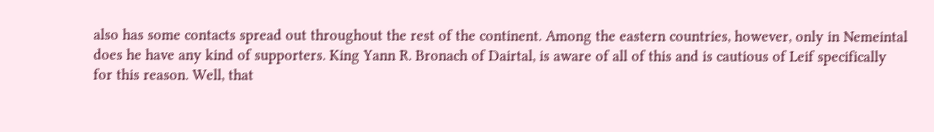also has some contacts spread out throughout the rest of the continent. Among the eastern countries, however, only in Nemeintal does he have any kind of supporters. King Yann R. Bronach of Dairtal, is aware of all of this and is cautious of Leif specifically for this reason. Well, that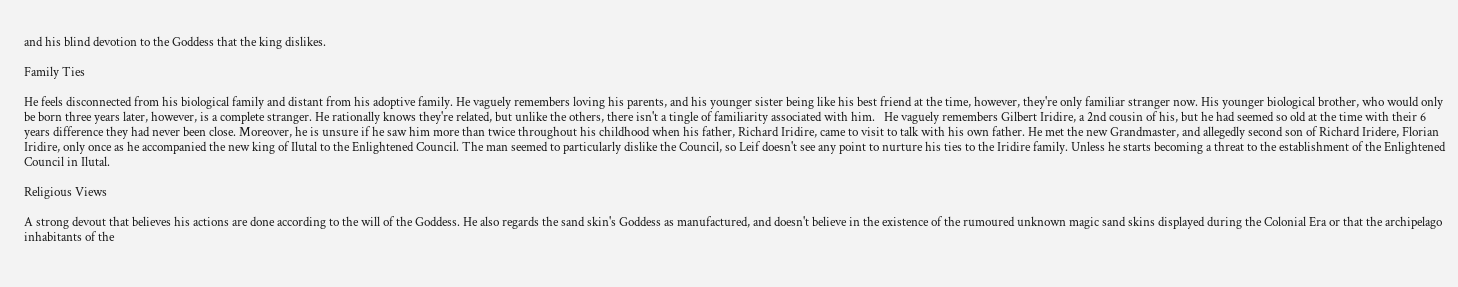and his blind devotion to the Goddess that the king dislikes.

Family Ties

He feels disconnected from his biological family and distant from his adoptive family. He vaguely remembers loving his parents, and his younger sister being like his best friend at the time, however, they're only familiar stranger now. His younger biological brother, who would only be born three years later, however, is a complete stranger. He rationally knows they're related, but unlike the others, there isn't a tingle of familiarity associated with him.   He vaguely remembers Gilbert Iridire, a 2nd cousin of his, but he had seemed so old at the time with their 6 years difference they had never been close. Moreover, he is unsure if he saw him more than twice throughout his childhood when his father, Richard Iridire, came to visit to talk with his own father. He met the new Grandmaster, and allegedly second son of Richard Iridere, Florian Iridire, only once as he accompanied the new king of Ilutal to the Enlightened Council. The man seemed to particularly dislike the Council, so Leif doesn't see any point to nurture his ties to the Iridire family. Unless he starts becoming a threat to the establishment of the Enlightened Council in Ilutal.

Religious Views

A strong devout that believes his actions are done according to the will of the Goddess. He also regards the sand skin's Goddess as manufactured, and doesn't believe in the existence of the rumoured unknown magic sand skins displayed during the Colonial Era or that the archipelago inhabitants of the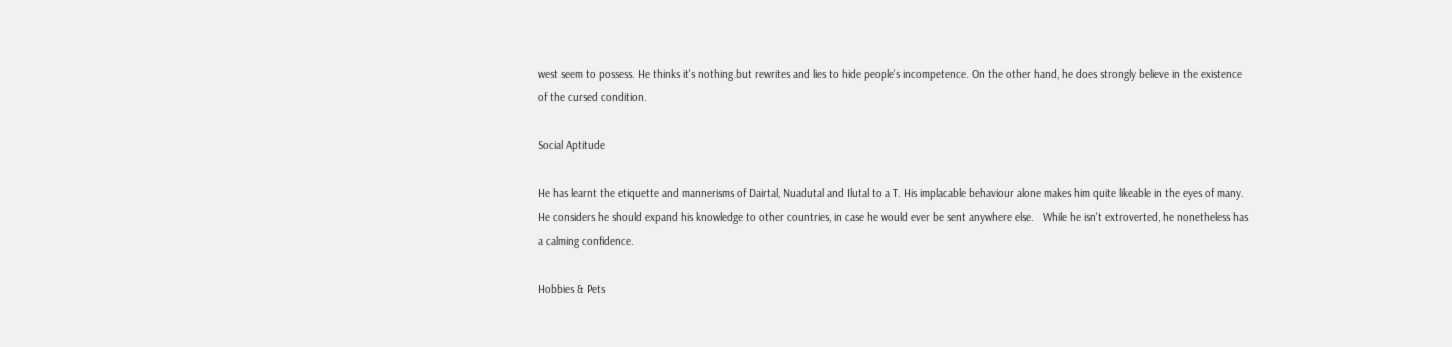west seem to possess. He thinks it's nothing but rewrites and lies to hide people's incompetence. On the other hand, he does strongly believe in the existence of the cursed condition.

Social Aptitude

He has learnt the etiquette and mannerisms of Dairtal, Nuadutal and Ilutal to a T. His implacable behaviour alone makes him quite likeable in the eyes of many. He considers he should expand his knowledge to other countries, in case he would ever be sent anywhere else.   While he isn't extroverted, he nonetheless has a calming confidence.

Hobbies & Pets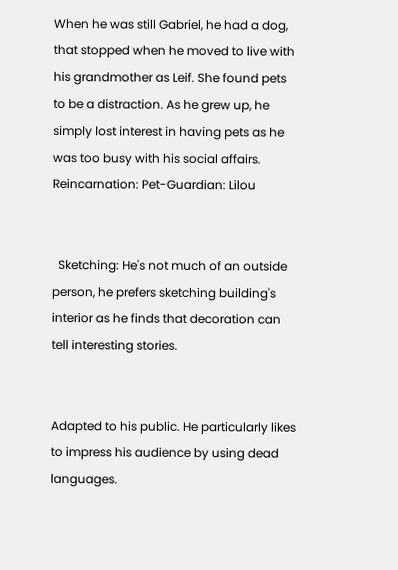When he was still Gabriel, he had a dog, that stopped when he moved to live with his grandmother as Leif. She found pets to be a distraction. As he grew up, he simply lost interest in having pets as he was too busy with his social affairs.   Reincarnation: Pet-Guardian: Lilou


  Sketching: He's not much of an outside person, he prefers sketching building's interior as he finds that decoration can tell interesting stories.


Adapted to his public. He particularly likes to impress his audience by using dead languages.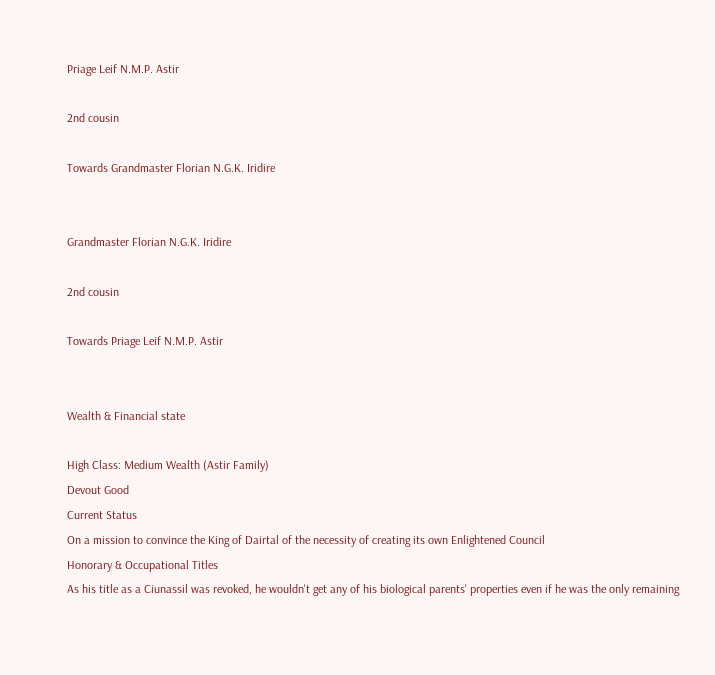Priage Leif N.M.P. Astir

2nd cousin

Towards Grandmaster Florian N.G.K. Iridire


Grandmaster Florian N.G.K. Iridire

2nd cousin

Towards Priage Leif N.M.P. Astir


Wealth & Financial state

High Class: Medium Wealth (Astir Family)
Devout Good
Current Status
On a mission to convince the King of Dairtal of the necessity of creating its own Enlightened Council
Honorary & Occupational Titles
As his title as a Ciunassil was revoked, he wouldn't get any of his biological parents' properties even if he was the only remaining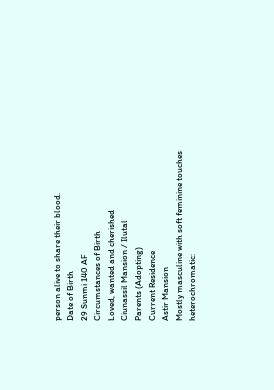person alive to share their blood.
Date of Birth
29 Sunmi 140 AF
Circumstances of Birth
Loved, wanted and cherished
Ciunassil Mansion / Ilutal
Parents (Adopting)
Current Residence
Astir Mansion
Mostly masculine with soft feminine touches
heterochromatic: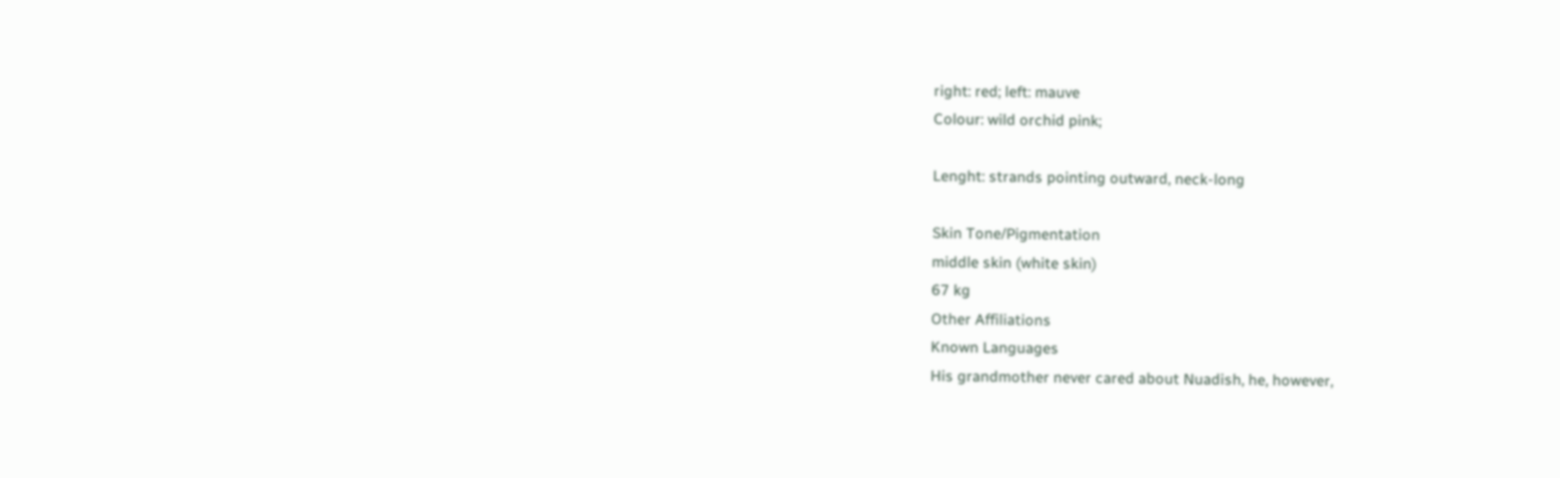right: red; left: mauve
Colour: wild orchid pink;

Lenght: strands pointing outward, neck-long

Skin Tone/Pigmentation
middle skin (white skin)
67 kg
Other Affiliations
Known Languages
His grandmother never cared about Nuadish, he, however,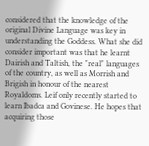considered that the knowledge of the original Divine Language was key in understanding the Goddess. What she did consider important was that he learnt Dairish and Taltish, the "real" languages of the country, as well as Morrish and Brigish in honour of the nearest Royaldoms. Leif only recently started to learn Ibadca and Govinese. He hopes that acquiring those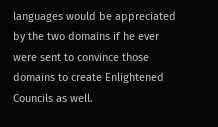languages would be appreciated by the two domains if he ever were sent to convince those domains to create Enlightened Councils as well.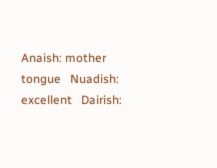Anaish: mother tongue   Nuadish: excellent   Dairish: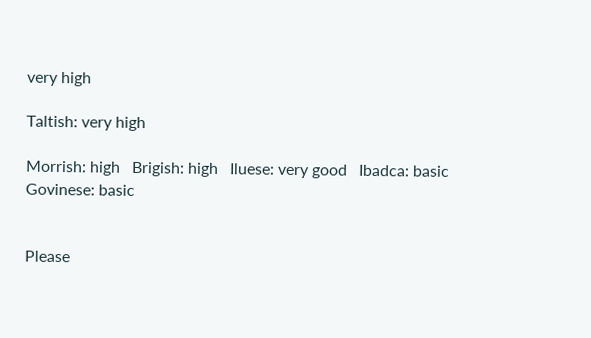very high

Taltish: very high

Morrish: high   Brigish: high   Iluese: very good   Ibadca: basic   Govinese: basic


Please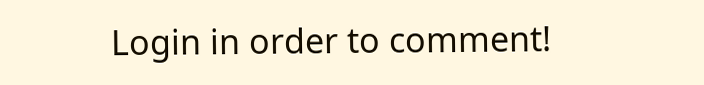Login in order to comment!